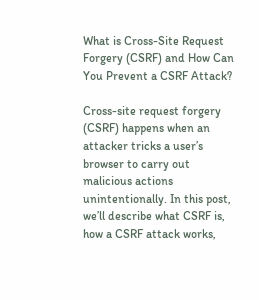What is Cross-Site Request Forgery (CSRF) and How Can You Prevent a CSRF Attack?

Cross-site request forgery (CSRF) happens when an attacker tricks a user’s browser to carry out malicious actions unintentionally. In this post, we’ll describe what CSRF is, how a CSRF attack works,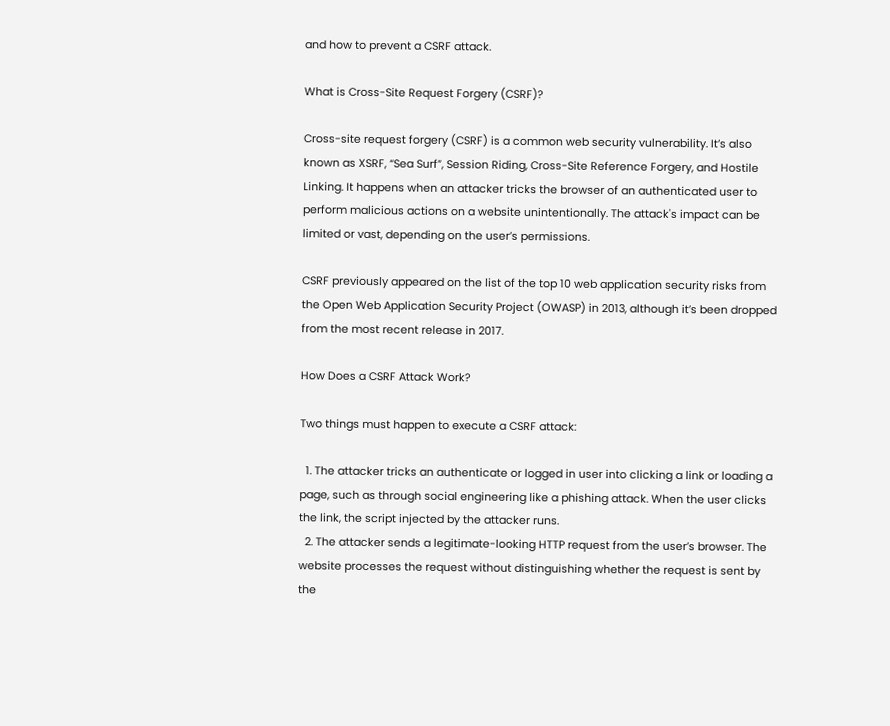and how to prevent a CSRF attack.

What is Cross-Site Request Forgery (CSRF)?

Cross-site request forgery (CSRF) is a common web security vulnerability. It’s also known as XSRF, “Sea Surf”, Session Riding, Cross-Site Reference Forgery, and Hostile Linking. It happens when an attacker tricks the browser of an authenticated user to perform malicious actions on a website unintentionally. The attack's impact can be limited or vast, depending on the user’s permissions.

CSRF previously appeared on the list of the top 10 web application security risks from the Open Web Application Security Project (OWASP) in 2013, although it’s been dropped from the most recent release in 2017.

How Does a CSRF Attack Work?

Two things must happen to execute a CSRF attack:

  1. The attacker tricks an authenticate or logged in user into clicking a link or loading a page, such as through social engineering like a phishing attack. When the user clicks the link, the script injected by the attacker runs.
  2. The attacker sends a legitimate-looking HTTP request from the user’s browser. The website processes the request without distinguishing whether the request is sent by the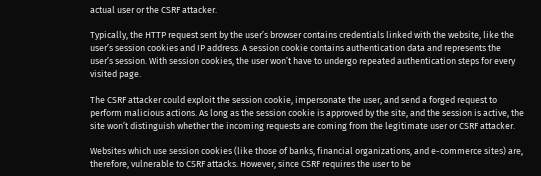actual user or the CSRF attacker.

Typically, the HTTP request sent by the user’s browser contains credentials linked with the website, like the user’s session cookies and IP address. A session cookie contains authentication data and represents the user’s session. With session cookies, the user won’t have to undergo repeated authentication steps for every visited page.

The CSRF attacker could exploit the session cookie, impersonate the user, and send a forged request to perform malicious actions. As long as the session cookie is approved by the site, and the session is active, the site won’t distinguish whether the incoming requests are coming from the legitimate user or CSRF attacker.

Websites which use session cookies (like those of banks, financial organizations, and e-commerce sites) are, therefore, vulnerable to CSRF attacks. However, since CSRF requires the user to be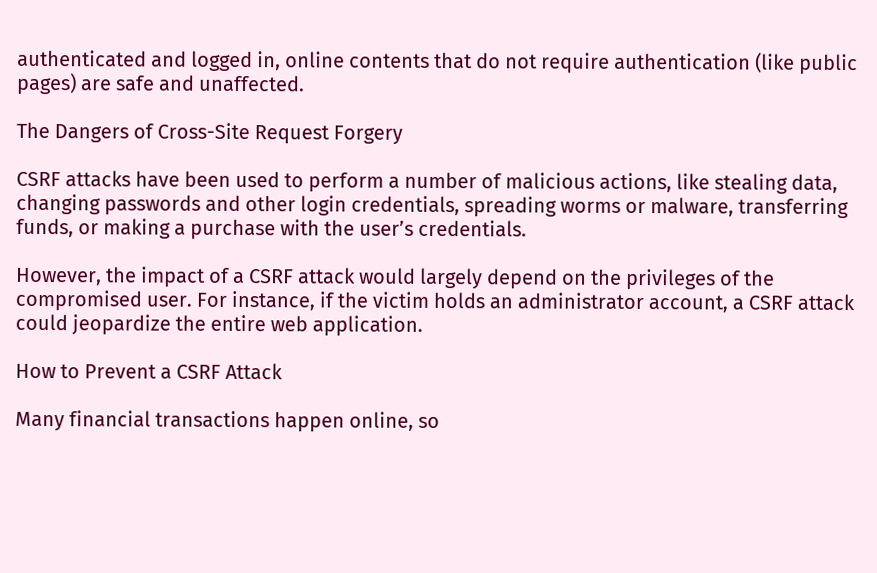authenticated and logged in, online contents that do not require authentication (like public pages) are safe and unaffected.

The Dangers of Cross-Site Request Forgery

CSRF attacks have been used to perform a number of malicious actions, like stealing data, changing passwords and other login credentials, spreading worms or malware, transferring funds, or making a purchase with the user’s credentials.

However, the impact of a CSRF attack would largely depend on the privileges of the compromised user. For instance, if the victim holds an administrator account, a CSRF attack could jeopardize the entire web application.

How to Prevent a CSRF Attack

Many financial transactions happen online, so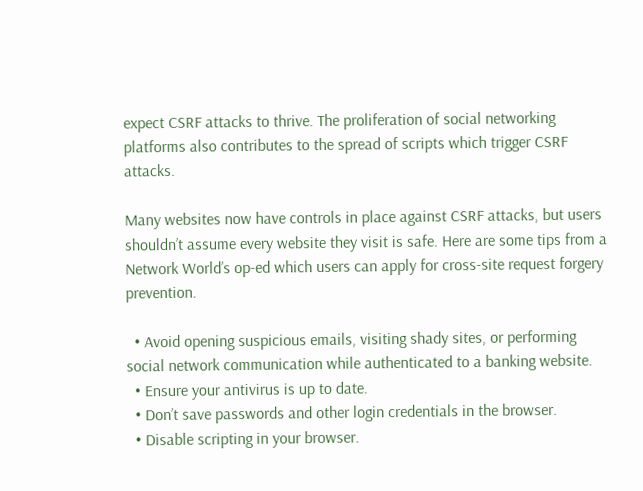expect CSRF attacks to thrive. The proliferation of social networking platforms also contributes to the spread of scripts which trigger CSRF attacks.

Many websites now have controls in place against CSRF attacks, but users shouldn’t assume every website they visit is safe. Here are some tips from a Network World’s op-ed which users can apply for cross-site request forgery prevention.

  • Avoid opening suspicious emails, visiting shady sites, or performing social network communication while authenticated to a banking website.
  • Ensure your antivirus is up to date.
  • Don’t save passwords and other login credentials in the browser.
  • Disable scripting in your browser.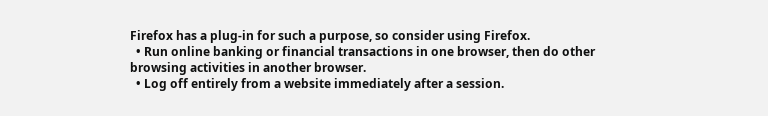Firefox has a plug-in for such a purpose, so consider using Firefox.
  • Run online banking or financial transactions in one browser, then do other browsing activities in another browser.
  • Log off entirely from a website immediately after a session.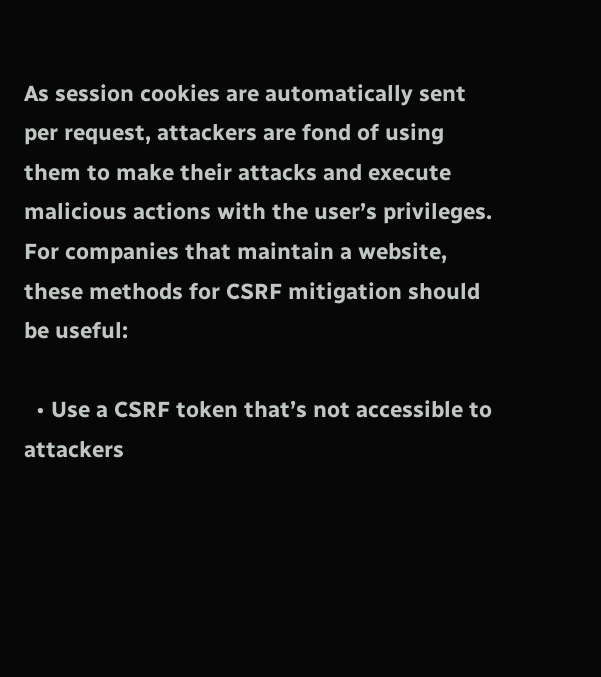As session cookies are automatically sent per request, attackers are fond of using them to make their attacks and execute malicious actions with the user’s privileges. For companies that maintain a website, these methods for CSRF mitigation should be useful:

  • Use a CSRF token that’s not accessible to attackers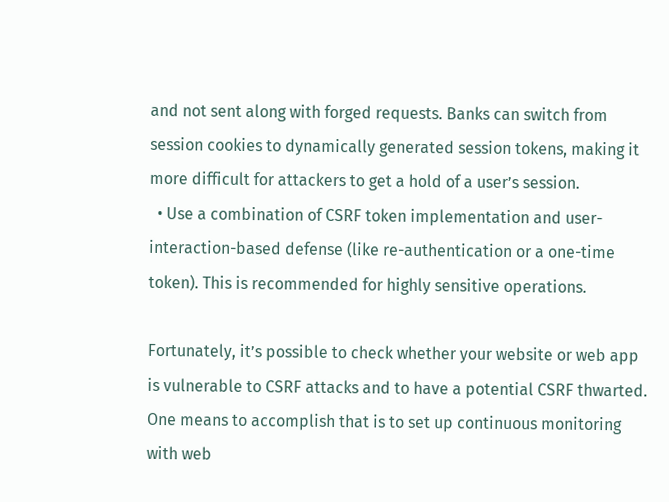and not sent along with forged requests. Banks can switch from session cookies to dynamically generated session tokens, making it more difficult for attackers to get a hold of a user’s session.
  • Use a combination of CSRF token implementation and user-interaction-based defense (like re-authentication or a one-time token). This is recommended for highly sensitive operations.

Fortunately, it’s possible to check whether your website or web app is vulnerable to CSRF attacks and to have a potential CSRF thwarted. One means to accomplish that is to set up continuous monitoring with web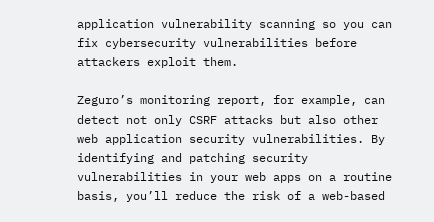application vulnerability scanning so you can fix cybersecurity vulnerabilities before attackers exploit them.

Zeguro’s monitoring report, for example, can detect not only CSRF attacks but also other web application security vulnerabilities. By identifying and patching security vulnerabilities in your web apps on a routine basis, you’ll reduce the risk of a web-based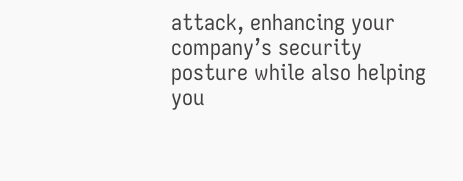attack, enhancing your company’s security posture while also helping you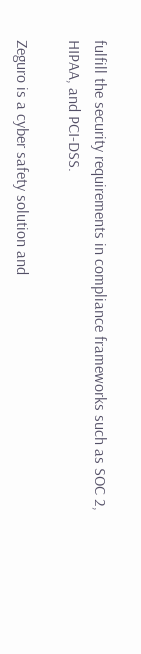fulfill the security requirements in compliance frameworks such as SOC 2, HIPAA, and PCI-DSS.

Zeguro is a cyber safety solution and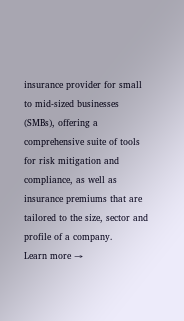insurance provider for small to mid-sized businesses (SMBs), offering a comprehensive suite of tools for risk mitigation and compliance, as well as insurance premiums that are tailored to the size, sector and profile of a company.
Learn more →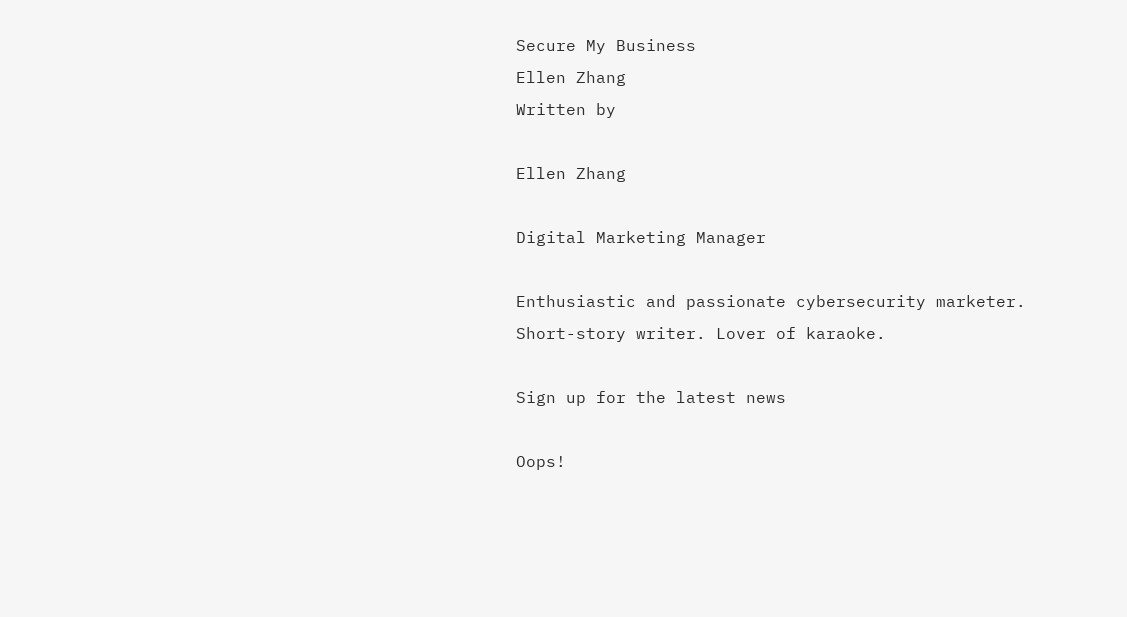Secure My Business
Ellen Zhang
Written by

Ellen Zhang

Digital Marketing Manager

Enthusiastic and passionate cybersecurity marketer. Short-story writer. Lover of karaoke.

Sign up for the latest news

Oops!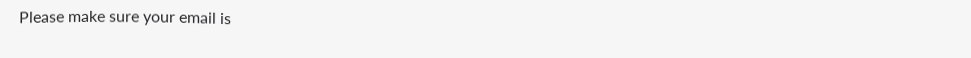Please make sure your email is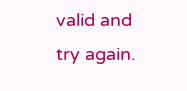valid and try again.